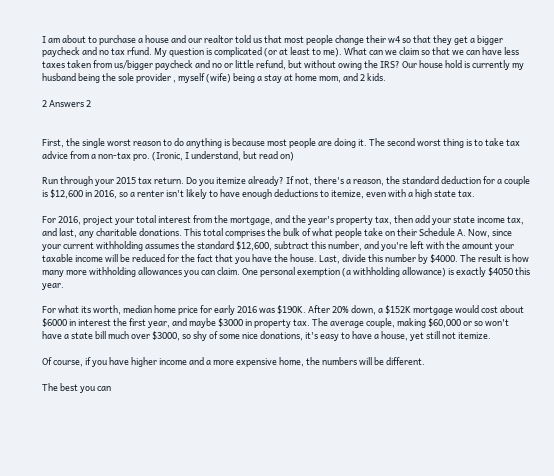I am about to purchase a house and our realtor told us that most people change their w4 so that they get a bigger paycheck and no tax rfund. My question is complicated (or at least to me). What can we claim so that we can have less taxes taken from us/bigger paycheck and no or little refund, but without owing the IRS? Our house hold is currently my husband being the sole provider , myself (wife) being a stay at home mom, and 2 kids.

2 Answers 2


First, the single worst reason to do anything is because most people are doing it. The second worst thing is to take tax advice from a non-tax pro. (Ironic, I understand, but read on)

Run through your 2015 tax return. Do you itemize already? If not, there's a reason, the standard deduction for a couple is $12,600 in 2016, so a renter isn't likely to have enough deductions to itemize, even with a high state tax.

For 2016, project your total interest from the mortgage, and the year's property tax, then add your state income tax, and last, any charitable donations. This total comprises the bulk of what people take on their Schedule A. Now, since your current withholding assumes the standard $12,600, subtract this number, and you're left with the amount your taxable income will be reduced for the fact that you have the house. Last, divide this number by $4000. The result is how many more withholding allowances you can claim. One personal exemption (a withholding allowance) is exactly $4050 this year.

For what its worth, median home price for early 2016 was $190K. After 20% down, a $152K mortgage would cost about $6000 in interest the first year, and maybe $3000 in property tax. The average couple, making $60,000 or so won't have a state bill much over $3000, so shy of some nice donations, it's easy to have a house, yet still not itemize.

Of course, if you have higher income and a more expensive home, the numbers will be different.

The best you can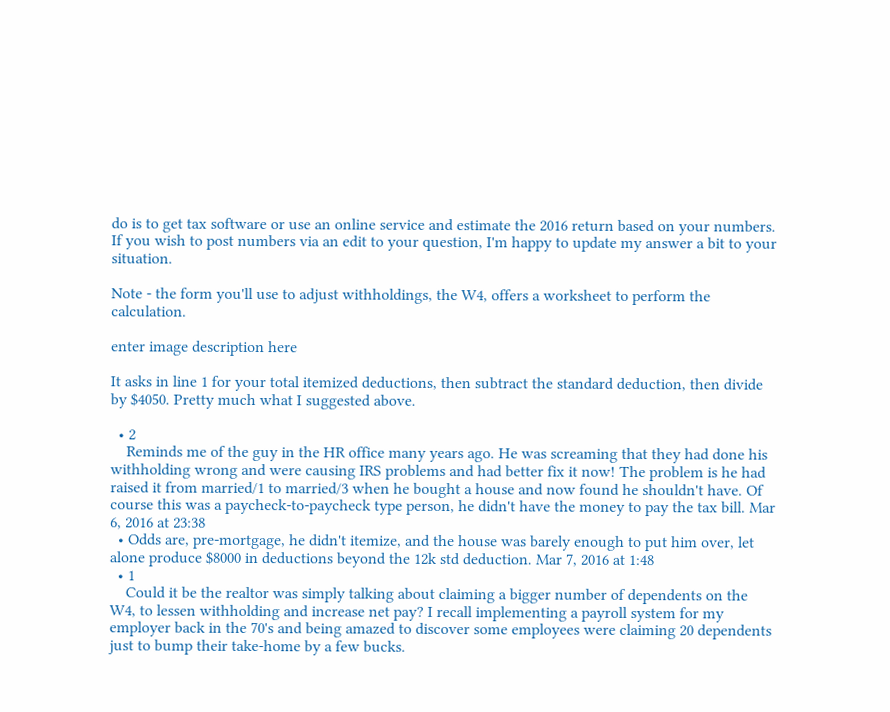do is to get tax software or use an online service and estimate the 2016 return based on your numbers. If you wish to post numbers via an edit to your question, I'm happy to update my answer a bit to your situation.

Note - the form you'll use to adjust withholdings, the W4, offers a worksheet to perform the calculation.

enter image description here

It asks in line 1 for your total itemized deductions, then subtract the standard deduction, then divide by $4050. Pretty much what I suggested above.

  • 2
    Reminds me of the guy in the HR office many years ago. He was screaming that they had done his withholding wrong and were causing IRS problems and had better fix it now! The problem is he had raised it from married/1 to married/3 when he bought a house and now found he shouldn't have. Of course this was a paycheck-to-paycheck type person, he didn't have the money to pay the tax bill. Mar 6, 2016 at 23:38
  • Odds are, pre-mortgage, he didn't itemize, and the house was barely enough to put him over, let alone produce $8000 in deductions beyond the 12k std deduction. Mar 7, 2016 at 1:48
  • 1
    Could it be the realtor was simply talking about claiming a bigger number of dependents on the W4, to lessen withholding and increase net pay? I recall implementing a payroll system for my employer back in the 70's and being amazed to discover some employees were claiming 20 dependents just to bump their take-home by a few bucks.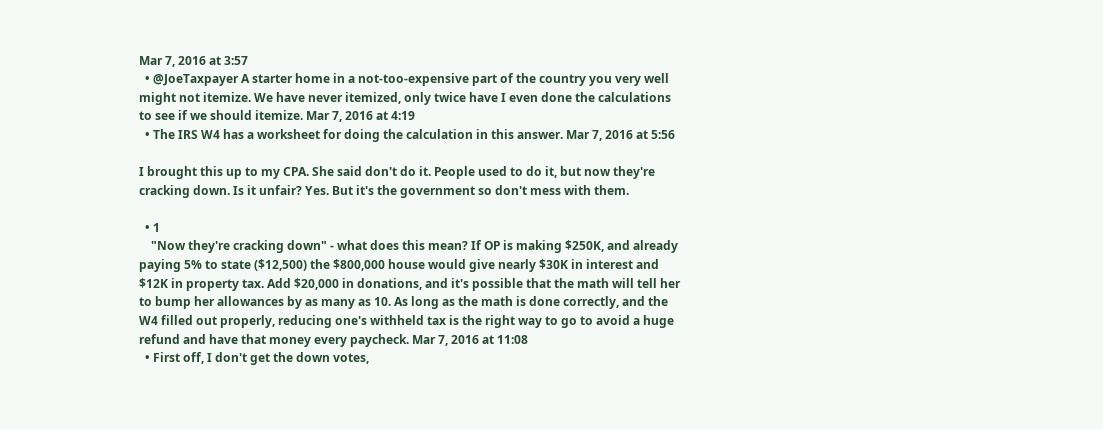Mar 7, 2016 at 3:57
  • @JoeTaxpayer A starter home in a not-too-expensive part of the country you very well might not itemize. We have never itemized, only twice have I even done the calculations to see if we should itemize. Mar 7, 2016 at 4:19
  • The IRS W4 has a worksheet for doing the calculation in this answer. Mar 7, 2016 at 5:56

I brought this up to my CPA. She said don't do it. People used to do it, but now they're cracking down. Is it unfair? Yes. But it's the government so don't mess with them.

  • 1
    "Now they're cracking down" - what does this mean? If OP is making $250K, and already paying 5% to state ($12,500) the $800,000 house would give nearly $30K in interest and $12K in property tax. Add $20,000 in donations, and it's possible that the math will tell her to bump her allowances by as many as 10. As long as the math is done correctly, and the W4 filled out properly, reducing one's withheld tax is the right way to go to avoid a huge refund and have that money every paycheck. Mar 7, 2016 at 11:08
  • First off, I don't get the down votes,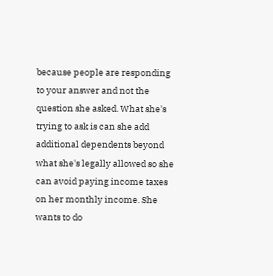because people are responding to your answer and not the question she asked. What she's trying to ask is can she add additional dependents beyond what she's legally allowed so she can avoid paying income taxes on her monthly income. She wants to do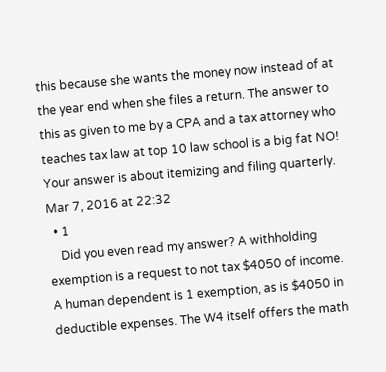this because she wants the money now instead of at the year end when she files a return. The answer to this as given to me by a CPA and a tax attorney who teaches tax law at top 10 law school is a big fat NO! Your answer is about itemizing and filing quarterly. Mar 7, 2016 at 22:32
  • 1
    Did you even read my answer? A withholding exemption is a request to not tax $4050 of income. A human dependent is 1 exemption, as is $4050 in deductible expenses. The W4 itself offers the math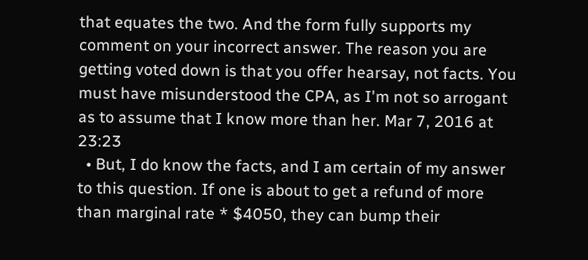that equates the two. And the form fully supports my comment on your incorrect answer. The reason you are getting voted down is that you offer hearsay, not facts. You must have misunderstood the CPA, as I'm not so arrogant as to assume that I know more than her. Mar 7, 2016 at 23:23
  • But, I do know the facts, and I am certain of my answer to this question. If one is about to get a refund of more than marginal rate * $4050, they can bump their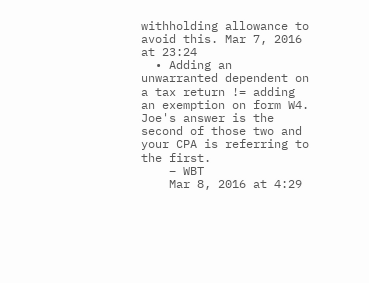withholding allowance to avoid this. Mar 7, 2016 at 23:24
  • Adding an unwarranted dependent on a tax return != adding an exemption on form W4. Joe's answer is the second of those two and your CPA is referring to the first.
    – WBT
    Mar 8, 2016 at 4:29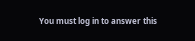You must log in to answer this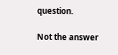question.

Not the answer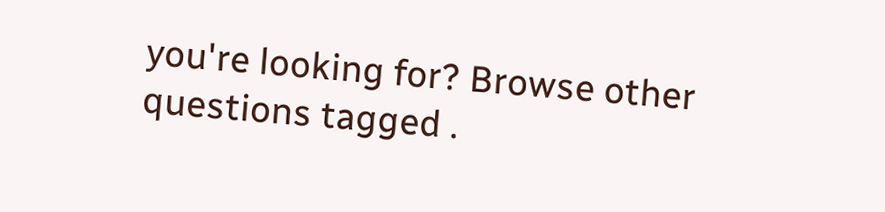you're looking for? Browse other questions tagged .